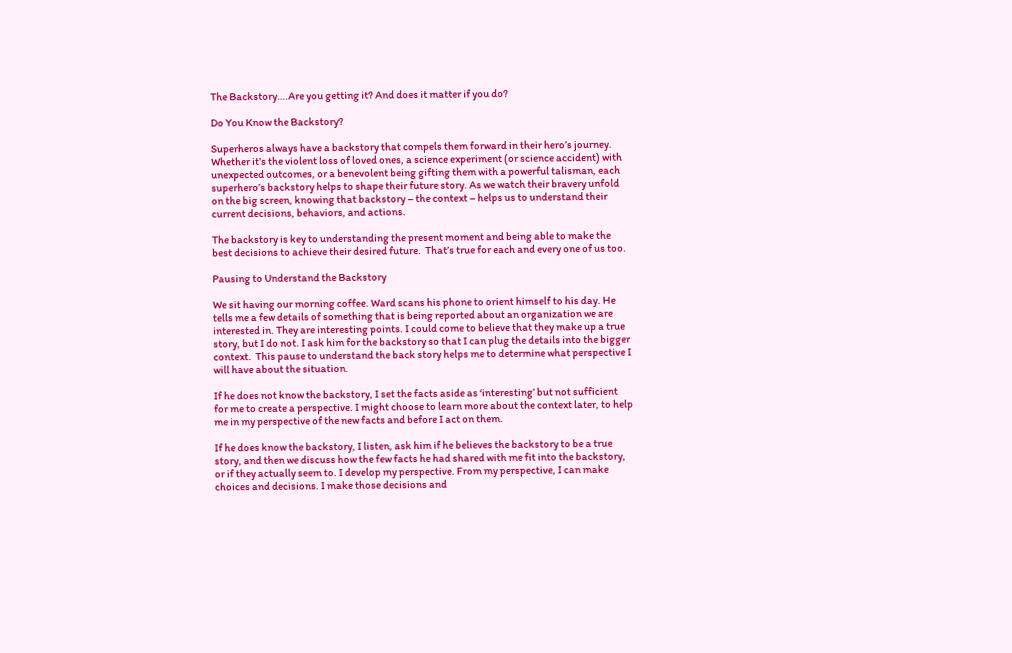The Backstory….Are you getting it? And does it matter if you do?

Do You Know the Backstory?

Superheros always have a backstory that compels them forward in their hero’s journey. Whether it’s the violent loss of loved ones, a science experiment (or science accident) with unexpected outcomes, or a benevolent being gifting them with a powerful talisman, each superhero’s backstory helps to shape their future story. As we watch their bravery unfold on the big screen, knowing that backstory – the context – helps us to understand their current decisions, behaviors, and actions.

The backstory is key to understanding the present moment and being able to make the best decisions to achieve their desired future.  That’s true for each and every one of us too.

Pausing to Understand the Backstory

We sit having our morning coffee. Ward scans his phone to orient himself to his day. He tells me a few details of something that is being reported about an organization we are interested in. They are interesting points. I could come to believe that they make up a true story, but I do not. I ask him for the backstory so that I can plug the details into the bigger context.  This pause to understand the back story helps me to determine what perspective I will have about the situation.

If he does not know the backstory, I set the facts aside as ‘interesting’ but not sufficient for me to create a perspective. I might choose to learn more about the context later, to help me in my perspective of the new facts and before I act on them.

If he does know the backstory, I listen, ask him if he believes the backstory to be a true story, and then we discuss how the few facts he had shared with me fit into the backstory, or if they actually seem to. I develop my perspective. From my perspective, I can make choices and decisions. I make those decisions and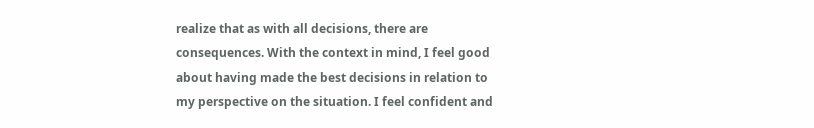realize that as with all decisions, there are consequences. With the context in mind, I feel good about having made the best decisions in relation to my perspective on the situation. I feel confident and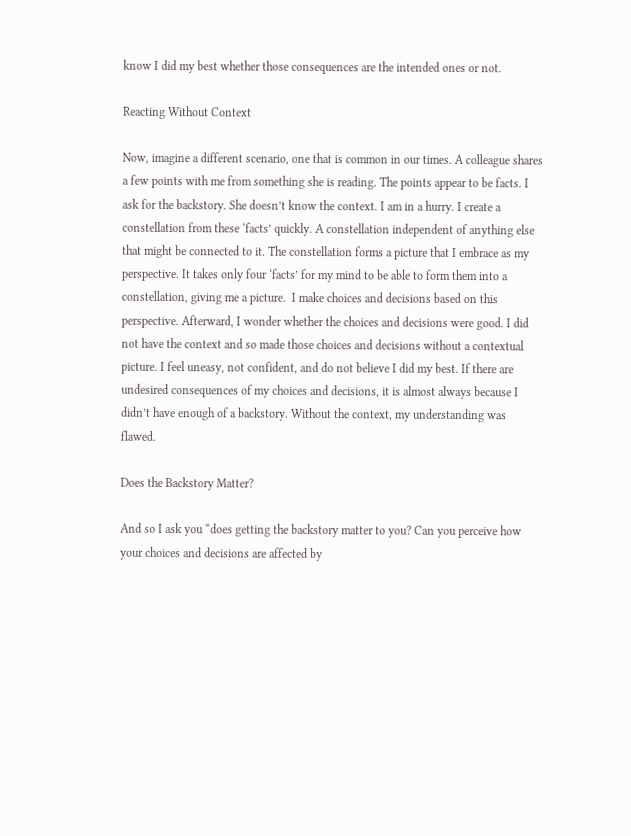know I did my best whether those consequences are the intended ones or not.

Reacting Without Context

Now, imagine a different scenario, one that is common in our times. A colleague shares a few points with me from something she is reading. The points appear to be facts. I ask for the backstory. She doesn’t know the context. I am in a hurry. I create a constellation from these ‘facts’ quickly. A constellation independent of anything else that might be connected to it. The constellation forms a picture that I embrace as my perspective. It takes only four ‘facts’ for my mind to be able to form them into a constellation, giving me a picture.  I make choices and decisions based on this perspective. Afterward, I wonder whether the choices and decisions were good. I did not have the context and so made those choices and decisions without a contextual picture. I feel uneasy, not confident, and do not believe I did my best. If there are undesired consequences of my choices and decisions, it is almost always because I didn’t have enough of a backstory. Without the context, my understanding was flawed.

Does the Backstory Matter?

And so I ask you “does getting the backstory matter to you? Can you perceive how your choices and decisions are affected by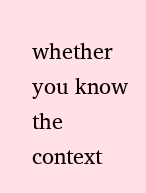whether you know the context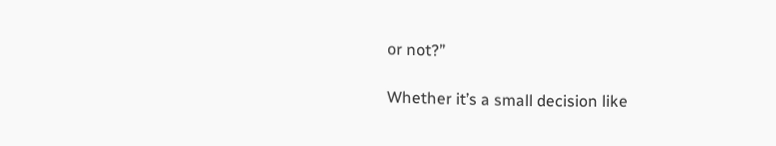or not?”

Whether it’s a small decision like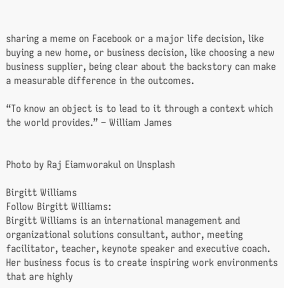sharing a meme on Facebook or a major life decision, like buying a new home, or business decision, like choosing a new business supplier, being clear about the backstory can make a measurable difference in the outcomes.

“To know an object is to lead to it through a context which the world provides.” – William James


Photo by Raj Eiamworakul on Unsplash

Birgitt Williams
Follow Birgitt Williams:
Birgitt Williams is an international management and organizational solutions consultant, author, meeting facilitator, teacher, keynote speaker and executive coach. Her business focus is to create inspiring work environments that are highly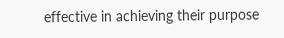effective in achieving their purpose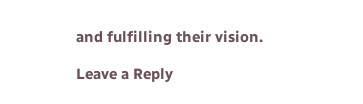and fulfilling their vision.

Leave a Reply